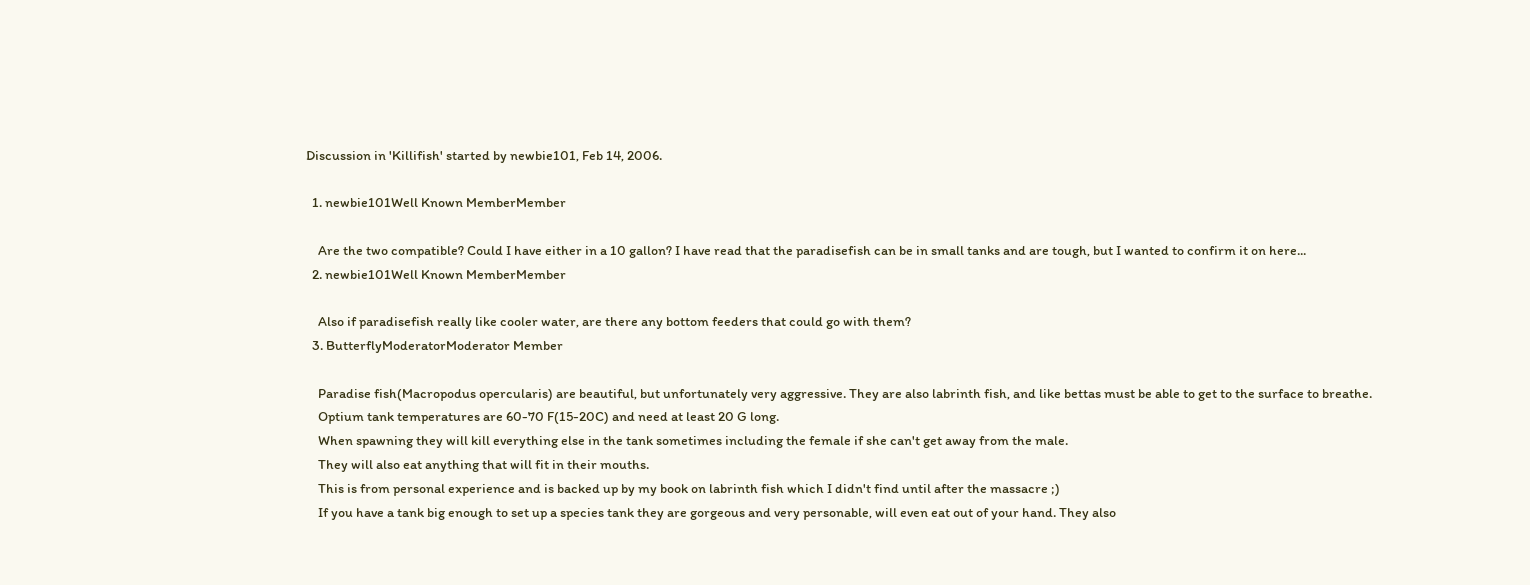Discussion in 'Killifish' started by newbie101, Feb 14, 2006.

  1. newbie101Well Known MemberMember

    Are the two compatible? Could I have either in a 10 gallon? I have read that the paradisefish can be in small tanks and are tough, but I wanted to confirm it on here...
  2. newbie101Well Known MemberMember

    Also if paradisefish really like cooler water, are there any bottom feeders that could go with them?
  3. ButterflyModeratorModerator Member

    Paradise fish(Macropodus opercularis) are beautiful, but unfortunately very aggressive. They are also labrinth fish, and like bettas must be able to get to the surface to breathe.
    Optium tank temperatures are 60-70 F(15-20C) and need at least 20 G long.
    When spawning they will kill everything else in the tank sometimes including the female if she can't get away from the male.
    They will also eat anything that will fit in their mouths.
    This is from personal experience and is backed up by my book on labrinth fish which I didn't find until after the massacre ;)
    If you have a tank big enough to set up a species tank they are gorgeous and very personable, will even eat out of your hand. They also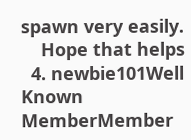spawn very easily.
    Hope that helps
  4. newbie101Well Known MemberMember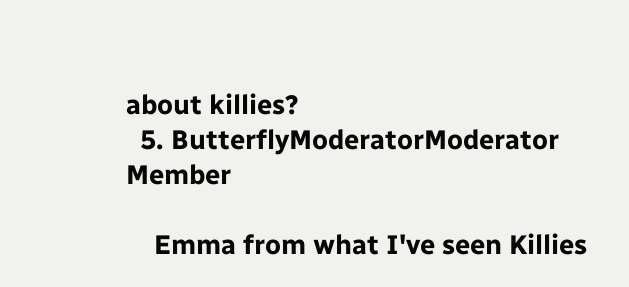about killies?
  5. ButterflyModeratorModerator Member

    Emma from what I've seen Killies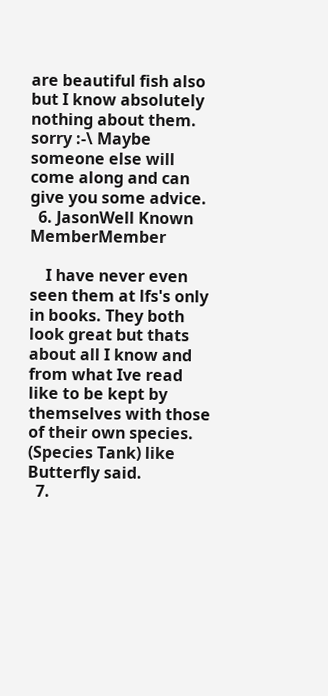are beautiful fish also but I know absolutely nothing about them. sorry :-\ Maybe someone else will come along and can give you some advice.
  6. JasonWell Known MemberMember

    I have never even seen them at lfs's only in books. They both look great but thats about all I know and from what Ive read like to be kept by themselves with those of their own species. (Species Tank) like Butterfly said.
  7.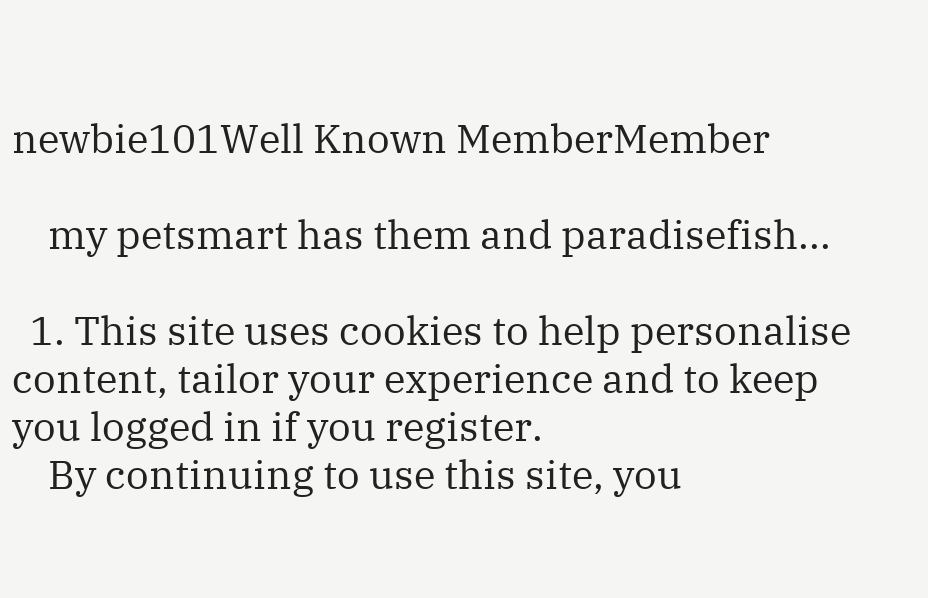newbie101Well Known MemberMember

    my petsmart has them and paradisefish...

  1. This site uses cookies to help personalise content, tailor your experience and to keep you logged in if you register.
    By continuing to use this site, you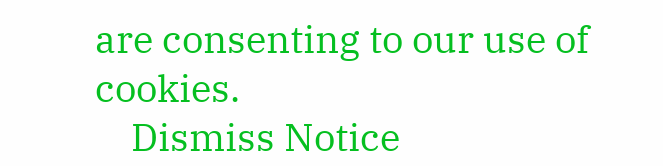are consenting to our use of cookies.
    Dismiss Notice